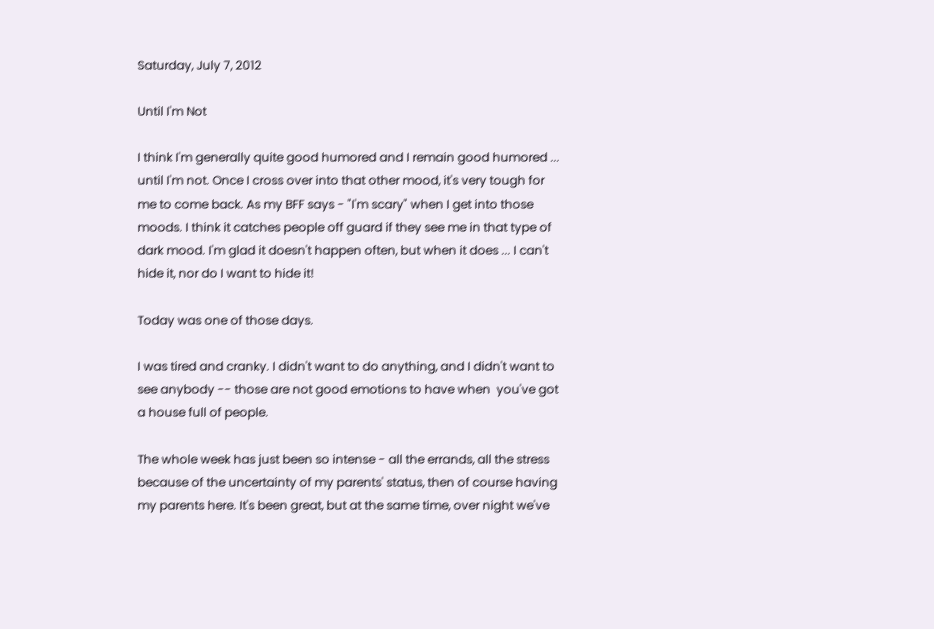Saturday, July 7, 2012

Until I'm Not

I think I'm generally quite good humored and I remain good humored ... until I'm not. Once I cross over into that other mood, it's very tough for me to come back. As my BFF says - "I'm scary" when I get into those moods. I think it catches people off guard if they see me in that type of dark mood. I'm glad it doesn't happen often, but when it does ... I can't hide it, nor do I want to hide it!

Today was one of those days.

I was tired and cranky. I didn't want to do anything, and I didn't want to see anybody -- those are not good emotions to have when  you've got a house full of people.

The whole week has just been so intense - all the errands, all the stress because of the uncertainty of my parents' status, then of course having my parents here. It's been great, but at the same time, over night we've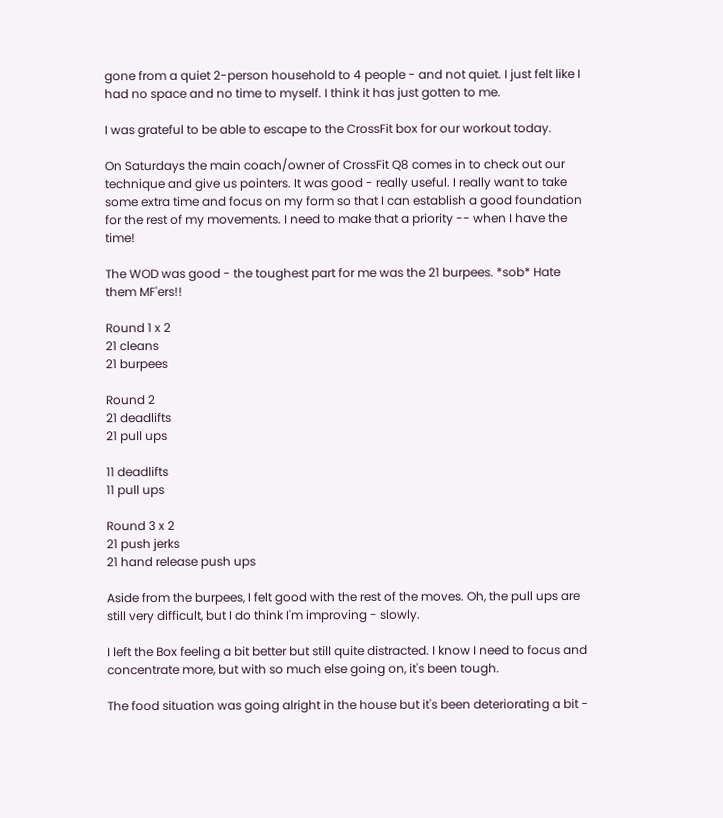gone from a quiet 2-person household to 4 people - and not quiet. I just felt like I had no space and no time to myself. I think it has just gotten to me.

I was grateful to be able to escape to the CrossFit box for our workout today.

On Saturdays the main coach/owner of CrossFit Q8 comes in to check out our technique and give us pointers. It was good - really useful. I really want to take some extra time and focus on my form so that I can establish a good foundation for the rest of my movements. I need to make that a priority -- when I have the time!

The WOD was good - the toughest part for me was the 21 burpees. *sob* Hate them MF'ers!!

Round 1 x 2
21 cleans
21 burpees

Round 2
21 deadlifts
21 pull ups

11 deadlifts
11 pull ups

Round 3 x 2
21 push jerks
21 hand release push ups

Aside from the burpees, I felt good with the rest of the moves. Oh, the pull ups are still very difficult, but I do think I'm improving - slowly.

I left the Box feeling a bit better but still quite distracted. I know I need to focus and concentrate more, but with so much else going on, it's been tough.

The food situation was going alright in the house but it's been deteriorating a bit -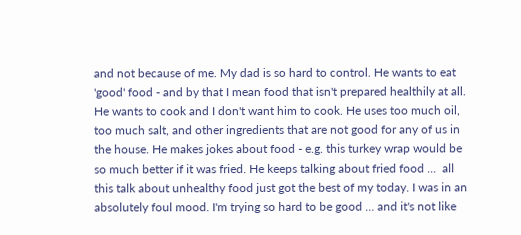and not because of me. My dad is so hard to control. He wants to eat 'good' food - and by that I mean food that isn't prepared healthily at all. He wants to cook and I don't want him to cook. He uses too much oil, too much salt, and other ingredients that are not good for any of us in the house. He makes jokes about food - e.g. this turkey wrap would be so much better if it was fried. He keeps talking about fried food ...  all this talk about unhealthy food just got the best of my today. I was in an absolutely foul mood. I'm trying so hard to be good ... and it's not like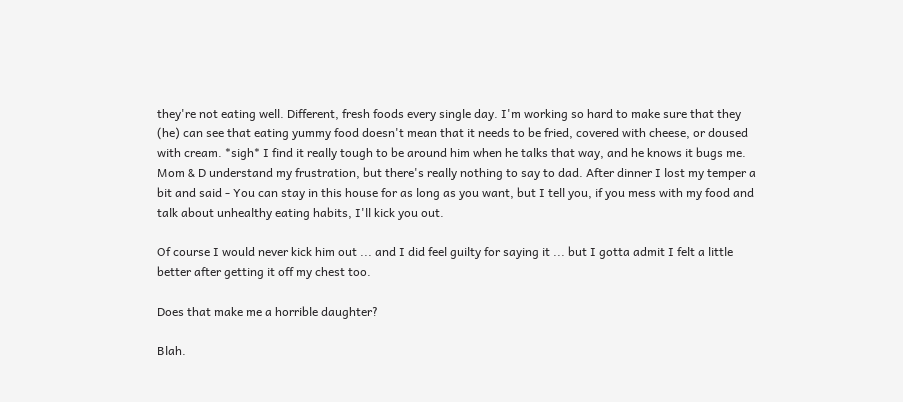they're not eating well. Different, fresh foods every single day. I'm working so hard to make sure that they (he) can see that eating yummy food doesn't mean that it needs to be fried, covered with cheese, or doused with cream. *sigh* I find it really tough to be around him when he talks that way, and he knows it bugs me. Mom & D understand my frustration, but there's really nothing to say to dad. After dinner I lost my temper a bit and said - You can stay in this house for as long as you want, but I tell you, if you mess with my food and talk about unhealthy eating habits, I'll kick you out.

Of course I would never kick him out ... and I did feel guilty for saying it ... but I gotta admit I felt a little better after getting it off my chest too.

Does that make me a horrible daughter?

Blah.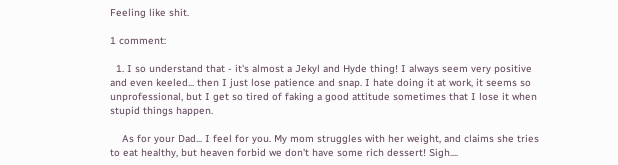Feeling like shit.

1 comment:

  1. I so understand that - it's almost a Jekyl and Hyde thing! I always seem very positive and even keeled... then I just lose patience and snap. I hate doing it at work, it seems so unprofessional, but I get so tired of faking a good attitude sometimes that I lose it when stupid things happen.

    As for your Dad... I feel for you. My mom struggles with her weight, and claims she tries to eat healthy, but heaven forbid we don't have some rich dessert! Sigh....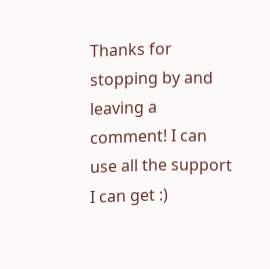Thanks for stopping by and leaving a comment! I can use all the support I can get :)